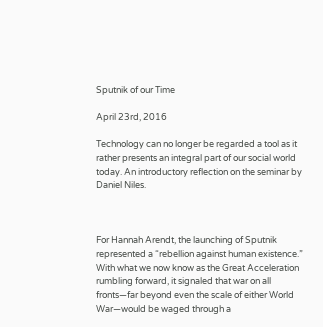Sputnik of our Time

April 23rd, 2016

Technology can no longer be regarded a tool as it rather presents an integral part of our social world today. An introductory reflection on the seminar by Daniel Niles.



For Hannah Arendt, the launching of Sputnik represented a “rebellion against human existence.” With what we now know as the Great Acceleration rumbling forward, it signaled that war on all fronts—far beyond even the scale of either World War—would be waged through a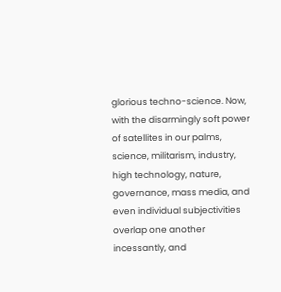glorious techno-science. Now, with the disarmingly soft power of satellites in our palms, science, militarism, industry, high technology, nature, governance, mass media, and even individual subjectivities overlap one another incessantly, and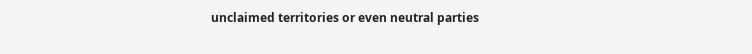unclaimed territories or even neutral parties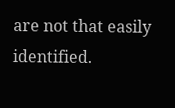are not that easily identified.